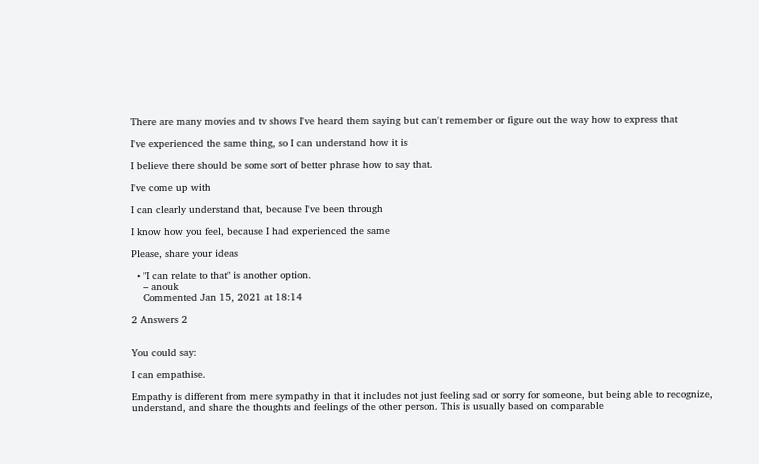There are many movies and tv shows I've heard them saying but can't remember or figure out the way how to express that

I've experienced the same thing, so I can understand how it is

I believe there should be some sort of better phrase how to say that.

I've come up with

I can clearly understand that, because I've been through

I know how you feel, because I had experienced the same

Please, share your ideas

  • "I can relate to that" is another option.
    – anouk
    Commented Jan 15, 2021 at 18:14

2 Answers 2


You could say:

I can empathise.

Empathy is different from mere sympathy in that it includes not just feeling sad or sorry for someone, but being able to recognize, understand, and share the thoughts and feelings of the other person. This is usually based on comparable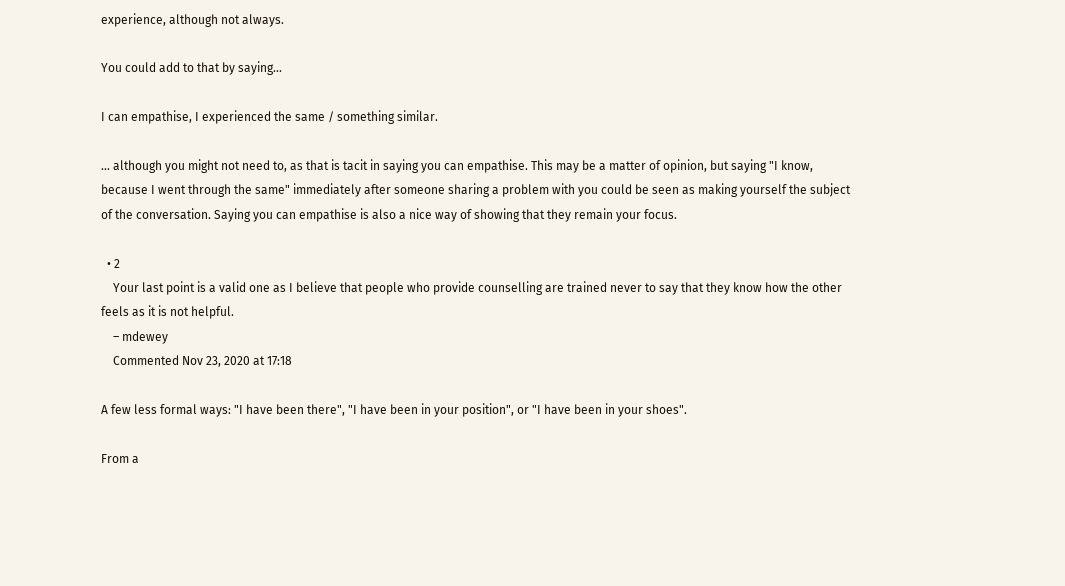experience, although not always.

You could add to that by saying...

I can empathise, I experienced the same / something similar.

... although you might not need to, as that is tacit in saying you can empathise. This may be a matter of opinion, but saying "I know, because I went through the same" immediately after someone sharing a problem with you could be seen as making yourself the subject of the conversation. Saying you can empathise is also a nice way of showing that they remain your focus.

  • 2
    Your last point is a valid one as I believe that people who provide counselling are trained never to say that they know how the other feels as it is not helpful.
    – mdewey
    Commented Nov 23, 2020 at 17:18

A few less formal ways: "I have been there", "I have been in your position", or "I have been in your shoes".

From a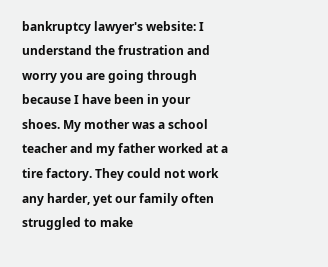bankruptcy lawyer's website: I understand the frustration and worry you are going through because I have been in your shoes. My mother was a school teacher and my father worked at a tire factory. They could not work any harder, yet our family often struggled to make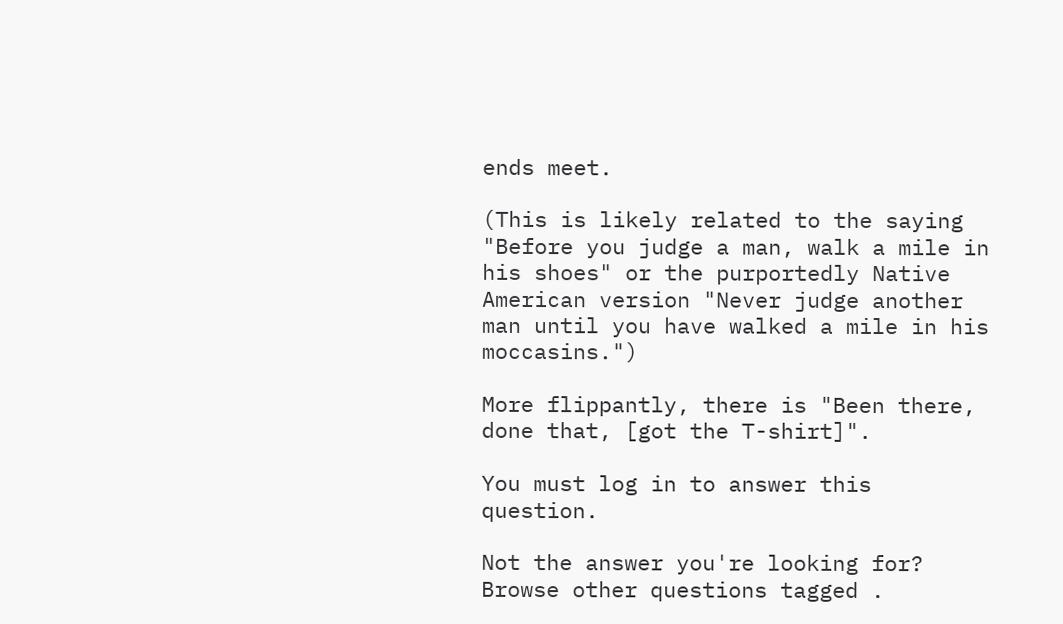ends meet.

(This is likely related to the saying "Before you judge a man, walk a mile in his shoes" or the purportedly Native American version "Never judge another man until you have walked a mile in his moccasins.")

More flippantly, there is "Been there, done that, [got the T-shirt]".

You must log in to answer this question.

Not the answer you're looking for? Browse other questions tagged .